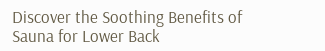Discover the Soothing Benefits of Sauna for Lower Back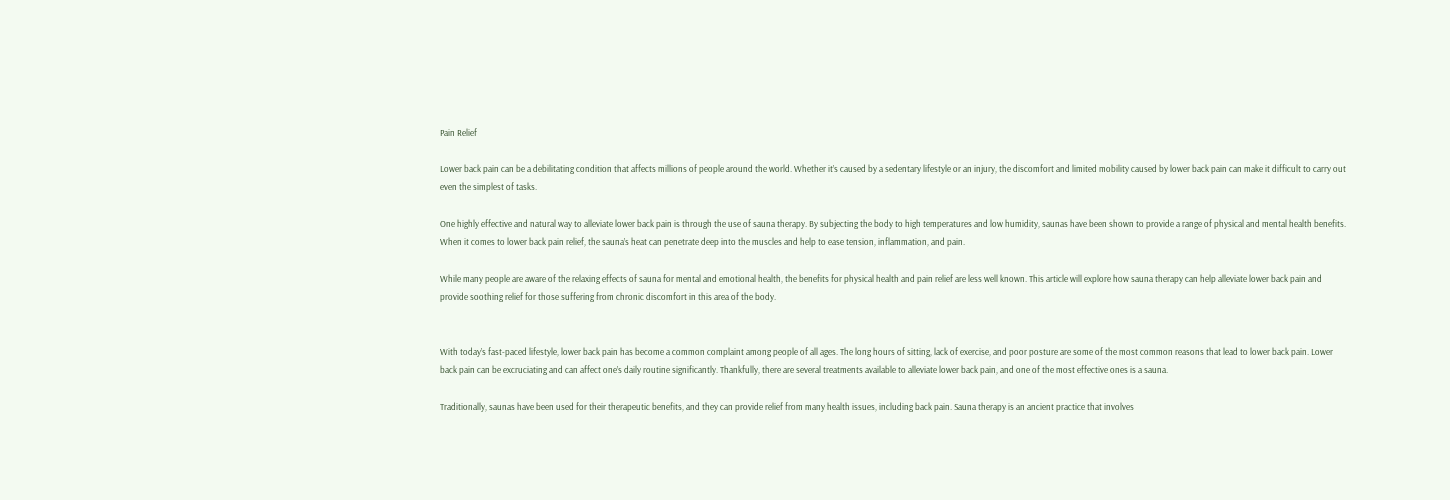Pain Relief

Lower back pain can be a debilitating condition that affects millions of people around the world. Whether it’s caused by a sedentary lifestyle or an injury, the discomfort and limited mobility caused by lower back pain can make it difficult to carry out even the simplest of tasks.

One highly effective and natural way to alleviate lower back pain is through the use of sauna therapy. By subjecting the body to high temperatures and low humidity, saunas have been shown to provide a range of physical and mental health benefits. When it comes to lower back pain relief, the sauna’s heat can penetrate deep into the muscles and help to ease tension, inflammation, and pain.

While many people are aware of the relaxing effects of sauna for mental and emotional health, the benefits for physical health and pain relief are less well known. This article will explore how sauna therapy can help alleviate lower back pain and provide soothing relief for those suffering from chronic discomfort in this area of the body.


With today’s fast-paced lifestyle, lower back pain has become a common complaint among people of all ages. The long hours of sitting, lack of exercise, and poor posture are some of the most common reasons that lead to lower back pain. Lower back pain can be excruciating and can affect one’s daily routine significantly. Thankfully, there are several treatments available to alleviate lower back pain, and one of the most effective ones is a sauna.

Traditionally, saunas have been used for their therapeutic benefits, and they can provide relief from many health issues, including back pain. Sauna therapy is an ancient practice that involves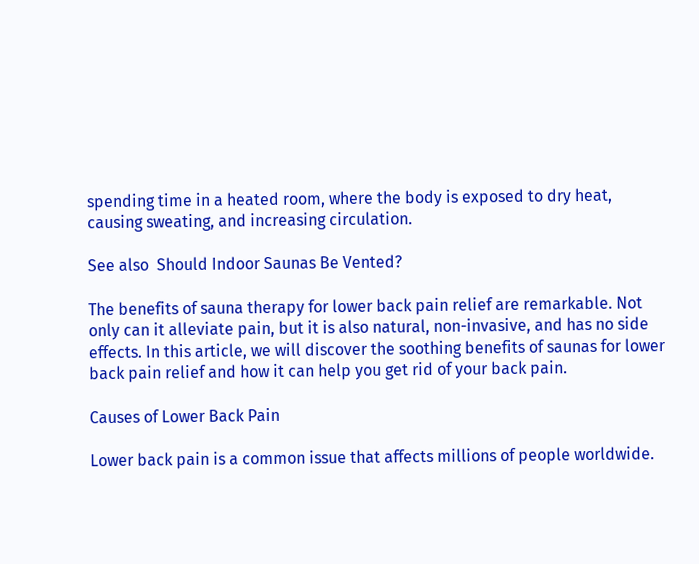spending time in a heated room, where the body is exposed to dry heat, causing sweating, and increasing circulation.

See also  Should Indoor Saunas Be Vented?

The benefits of sauna therapy for lower back pain relief are remarkable. Not only can it alleviate pain, but it is also natural, non-invasive, and has no side effects. In this article, we will discover the soothing benefits of saunas for lower back pain relief and how it can help you get rid of your back pain.

Causes of Lower Back Pain

Lower back pain is a common issue that affects millions of people worldwide.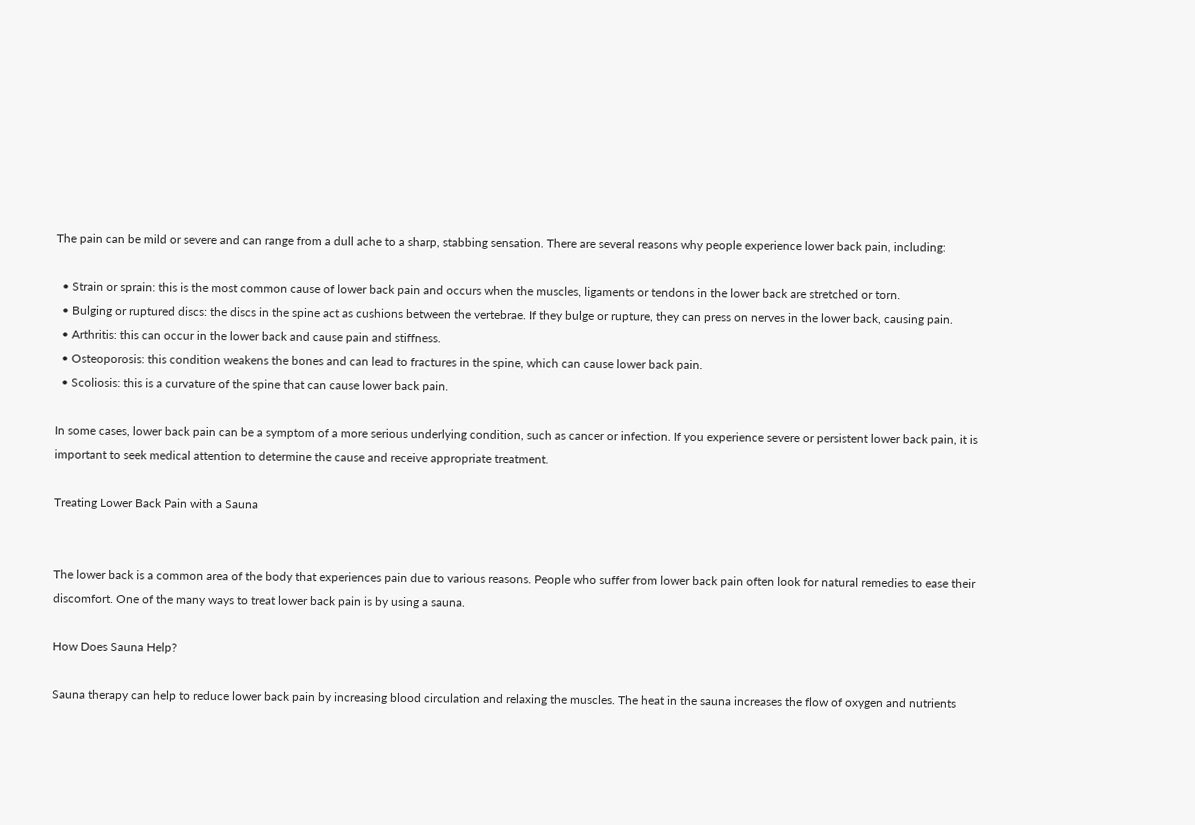The pain can be mild or severe and can range from a dull ache to a sharp, stabbing sensation. There are several reasons why people experience lower back pain, including:

  • Strain or sprain: this is the most common cause of lower back pain and occurs when the muscles, ligaments or tendons in the lower back are stretched or torn.
  • Bulging or ruptured discs: the discs in the spine act as cushions between the vertebrae. If they bulge or rupture, they can press on nerves in the lower back, causing pain.
  • Arthritis: this can occur in the lower back and cause pain and stiffness.
  • Osteoporosis: this condition weakens the bones and can lead to fractures in the spine, which can cause lower back pain.
  • Scoliosis: this is a curvature of the spine that can cause lower back pain.

In some cases, lower back pain can be a symptom of a more serious underlying condition, such as cancer or infection. If you experience severe or persistent lower back pain, it is important to seek medical attention to determine the cause and receive appropriate treatment.

Treating Lower Back Pain with a Sauna


The lower back is a common area of the body that experiences pain due to various reasons. People who suffer from lower back pain often look for natural remedies to ease their discomfort. One of the many ways to treat lower back pain is by using a sauna.

How Does Sauna Help?

Sauna therapy can help to reduce lower back pain by increasing blood circulation and relaxing the muscles. The heat in the sauna increases the flow of oxygen and nutrients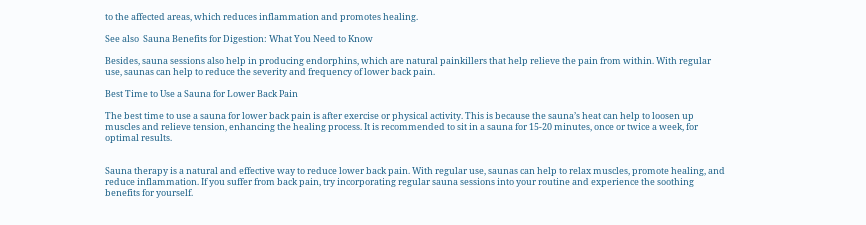to the affected areas, which reduces inflammation and promotes healing.

See also  Sauna Benefits for Digestion: What You Need to Know

Besides, sauna sessions also help in producing endorphins, which are natural painkillers that help relieve the pain from within. With regular use, saunas can help to reduce the severity and frequency of lower back pain.

Best Time to Use a Sauna for Lower Back Pain

The best time to use a sauna for lower back pain is after exercise or physical activity. This is because the sauna’s heat can help to loosen up muscles and relieve tension, enhancing the healing process. It is recommended to sit in a sauna for 15-20 minutes, once or twice a week, for optimal results.


Sauna therapy is a natural and effective way to reduce lower back pain. With regular use, saunas can help to relax muscles, promote healing, and reduce inflammation. If you suffer from back pain, try incorporating regular sauna sessions into your routine and experience the soothing benefits for yourself.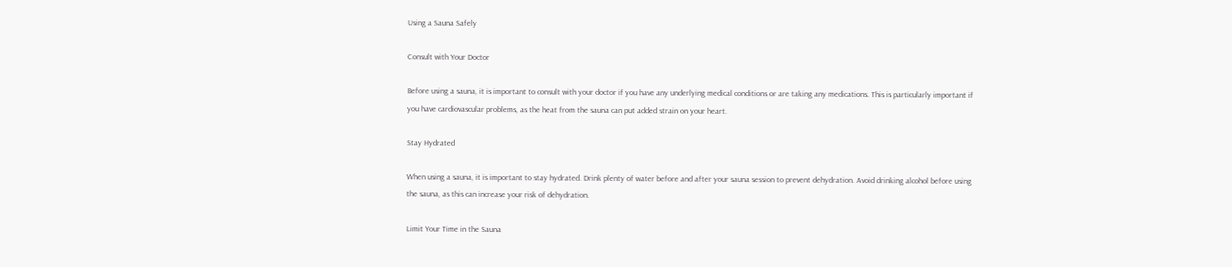Using a Sauna Safely

Consult with Your Doctor

Before using a sauna, it is important to consult with your doctor if you have any underlying medical conditions or are taking any medications. This is particularly important if you have cardiovascular problems, as the heat from the sauna can put added strain on your heart.

Stay Hydrated

When using a sauna, it is important to stay hydrated. Drink plenty of water before and after your sauna session to prevent dehydration. Avoid drinking alcohol before using the sauna, as this can increase your risk of dehydration.

Limit Your Time in the Sauna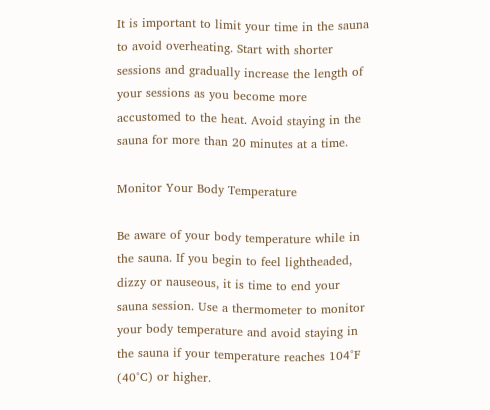It is important to limit your time in the sauna to avoid overheating. Start with shorter sessions and gradually increase the length of your sessions as you become more accustomed to the heat. Avoid staying in the sauna for more than 20 minutes at a time.

Monitor Your Body Temperature

Be aware of your body temperature while in the sauna. If you begin to feel lightheaded, dizzy or nauseous, it is time to end your sauna session. Use a thermometer to monitor your body temperature and avoid staying in the sauna if your temperature reaches 104°F (40°C) or higher.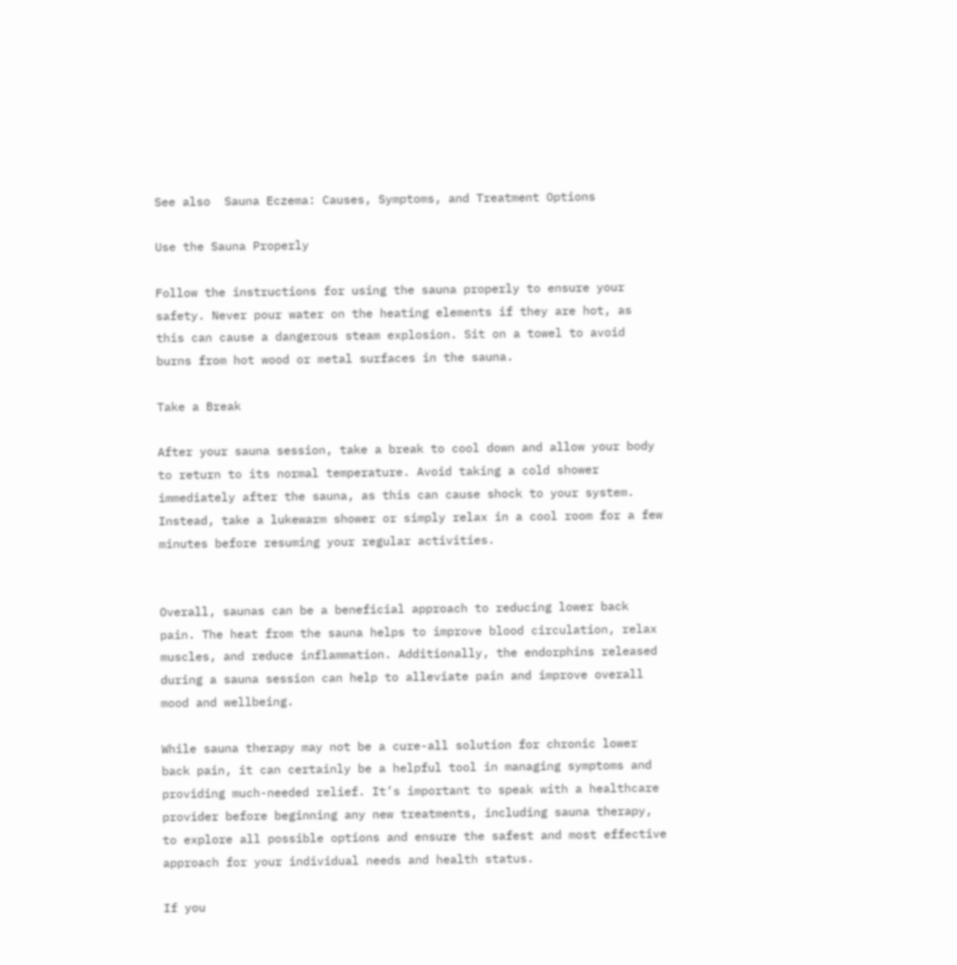See also  Sauna Eczema: Causes, Symptoms, and Treatment Options

Use the Sauna Properly

Follow the instructions for using the sauna properly to ensure your safety. Never pour water on the heating elements if they are hot, as this can cause a dangerous steam explosion. Sit on a towel to avoid burns from hot wood or metal surfaces in the sauna.

Take a Break

After your sauna session, take a break to cool down and allow your body to return to its normal temperature. Avoid taking a cold shower immediately after the sauna, as this can cause shock to your system. Instead, take a lukewarm shower or simply relax in a cool room for a few minutes before resuming your regular activities.


Overall, saunas can be a beneficial approach to reducing lower back pain. The heat from the sauna helps to improve blood circulation, relax muscles, and reduce inflammation. Additionally, the endorphins released during a sauna session can help to alleviate pain and improve overall mood and wellbeing.

While sauna therapy may not be a cure-all solution for chronic lower back pain, it can certainly be a helpful tool in managing symptoms and providing much-needed relief. It’s important to speak with a healthcare provider before beginning any new treatments, including sauna therapy, to explore all possible options and ensure the safest and most effective approach for your individual needs and health status.

If you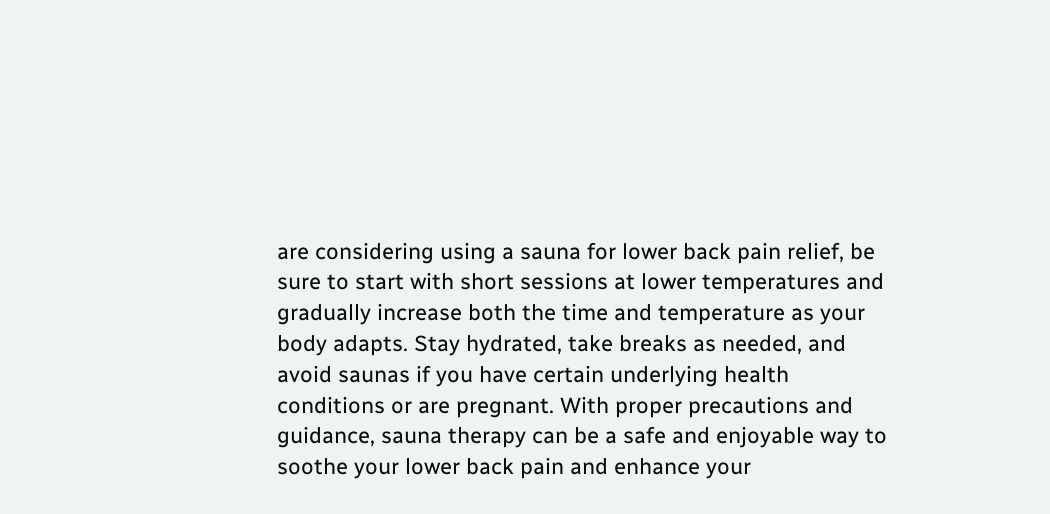are considering using a sauna for lower back pain relief, be sure to start with short sessions at lower temperatures and gradually increase both the time and temperature as your body adapts. Stay hydrated, take breaks as needed, and avoid saunas if you have certain underlying health conditions or are pregnant. With proper precautions and guidance, sauna therapy can be a safe and enjoyable way to soothe your lower back pain and enhance your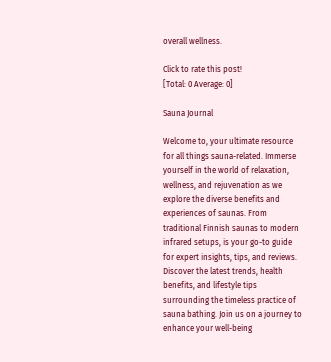overall wellness.

Click to rate this post!
[Total: 0 Average: 0]

Sauna Journal

Welcome to, your ultimate resource for all things sauna-related. Immerse yourself in the world of relaxation, wellness, and rejuvenation as we explore the diverse benefits and experiences of saunas. From traditional Finnish saunas to modern infrared setups, is your go-to guide for expert insights, tips, and reviews. Discover the latest trends, health benefits, and lifestyle tips surrounding the timeless practice of sauna bathing. Join us on a journey to enhance your well-being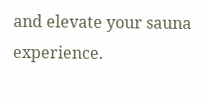and elevate your sauna experience.